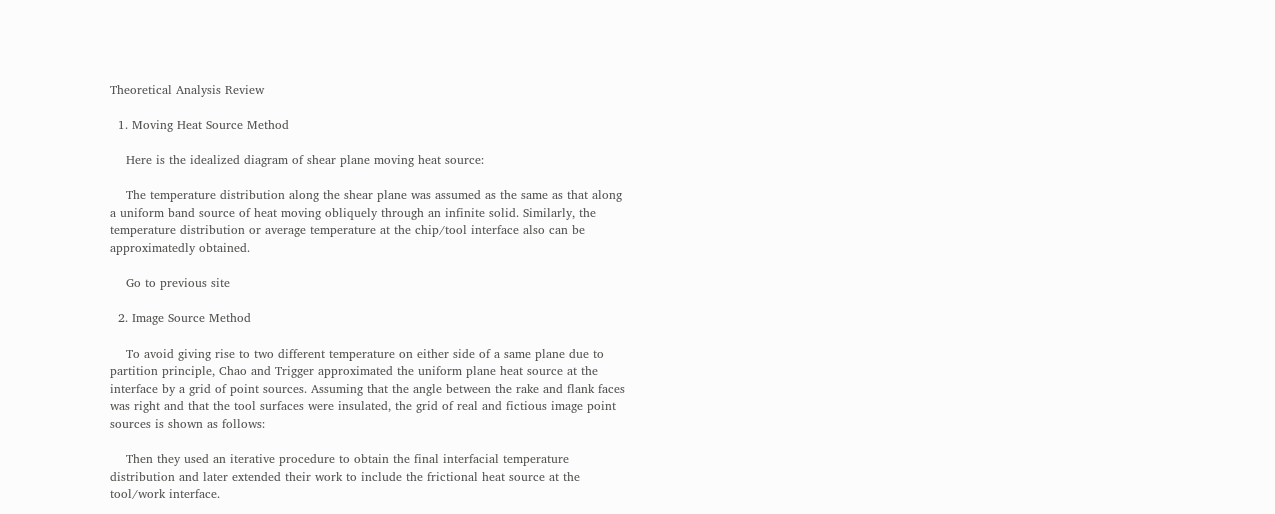Theoretical Analysis Review

  1. Moving Heat Source Method

    Here is the idealized diagram of shear plane moving heat source:

    The temperature distribution along the shear plane was assumed as the same as that along a uniform band source of heat moving obliquely through an infinite solid. Similarly, the temperature distribution or average temperature at the chip/tool interface also can be approximatedly obtained.

    Go to previous site

  2. Image Source Method

    To avoid giving rise to two different temperature on either side of a same plane due to partition principle, Chao and Trigger approximated the uniform plane heat source at the interface by a grid of point sources. Assuming that the angle between the rake and flank faces was right and that the tool surfaces were insulated, the grid of real and fictious image point sources is shown as follows:

    Then they used an iterative procedure to obtain the final interfacial temperature distribution and later extended their work to include the frictional heat source at the tool/work interface.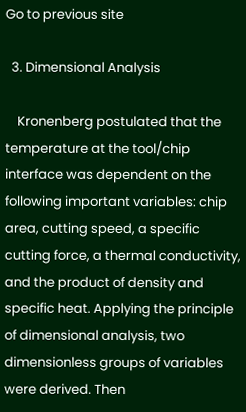Go to previous site

  3. Dimensional Analysis

    Kronenberg postulated that the temperature at the tool/chip interface was dependent on the following important variables: chip area, cutting speed, a specific cutting force, a thermal conductivity, and the product of density and specific heat. Applying the principle of dimensional analysis, two dimensionless groups of variables were derived. Then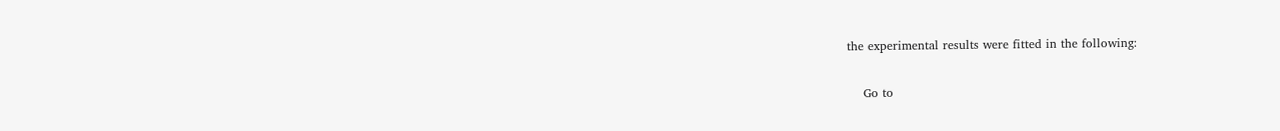the experimental results were fitted in the following:

    Go to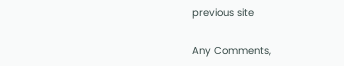previous site

Any Comments,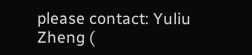please contact: Yuliu Zheng (